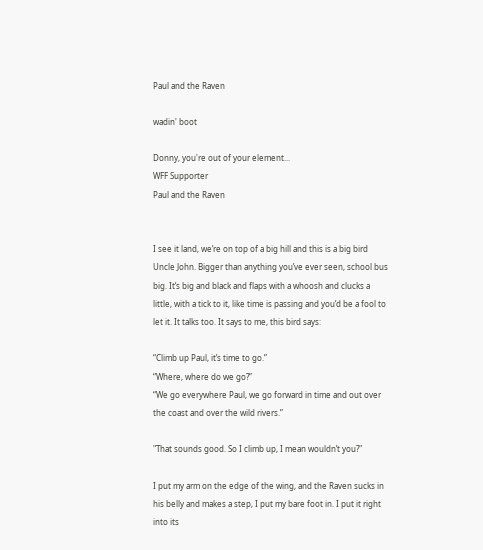Paul and the Raven

wadin' boot

Donny, you're out of your element...
WFF Supporter
Paul and the Raven


I see it land, we’re on top of a big hill and this is a big bird Uncle John. Bigger than anything you’ve ever seen, school bus big. It’s big and black and flaps with a whoosh and clucks a little, with a tick to it, like time is passing and you’d be a fool to let it. It talks too. It says to me, this bird says:

“Climb up Paul, it’s time to go.”
“Where, where do we go?”
“We go everywhere Paul, we go forward in time and out over the coast and over the wild rivers.”

"That sounds good. So I climb up, I mean wouldn’t you?"

I put my arm on the edge of the wing, and the Raven sucks in his belly and makes a step, I put my bare foot in. I put it right into its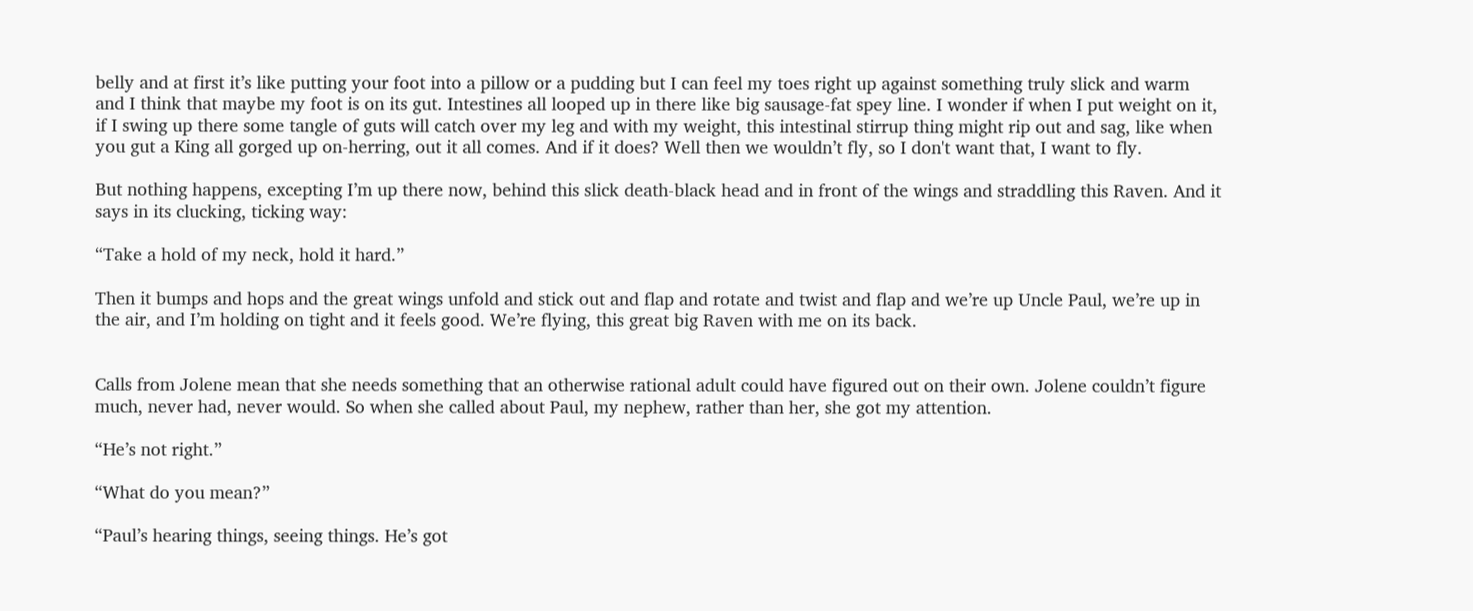belly and at first it’s like putting your foot into a pillow or a pudding but I can feel my toes right up against something truly slick and warm and I think that maybe my foot is on its gut. Intestines all looped up in there like big sausage-fat spey line. I wonder if when I put weight on it, if I swing up there some tangle of guts will catch over my leg and with my weight, this intestinal stirrup thing might rip out and sag, like when you gut a King all gorged up on-herring, out it all comes. And if it does? Well then we wouldn’t fly, so I don't want that, I want to fly.

But nothing happens, excepting I’m up there now, behind this slick death-black head and in front of the wings and straddling this Raven. And it says in its clucking, ticking way:

“Take a hold of my neck, hold it hard.”

Then it bumps and hops and the great wings unfold and stick out and flap and rotate and twist and flap and we’re up Uncle Paul, we’re up in the air, and I’m holding on tight and it feels good. We’re flying, this great big Raven with me on its back.


Calls from Jolene mean that she needs something that an otherwise rational adult could have figured out on their own. Jolene couldn’t figure much, never had, never would. So when she called about Paul, my nephew, rather than her, she got my attention.

“He’s not right.”

“What do you mean?”

“Paul’s hearing things, seeing things. He’s got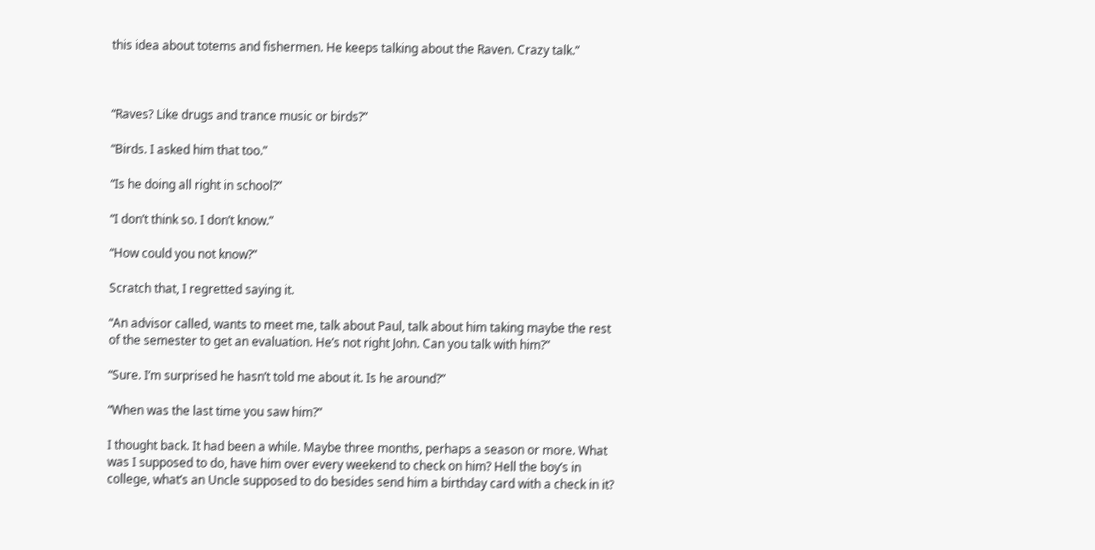this idea about totems and fishermen. He keeps talking about the Raven. Crazy talk.”



“Raves? Like drugs and trance music or birds?”

“Birds. I asked him that too.”

“Is he doing all right in school?”

“I don’t think so. I don’t know.”

“How could you not know?”

Scratch that, I regretted saying it.

“An advisor called, wants to meet me, talk about Paul, talk about him taking maybe the rest of the semester to get an evaluation. He’s not right John. Can you talk with him?”

“Sure. I’m surprised he hasn’t told me about it. Is he around?”

“When was the last time you saw him?”

I thought back. It had been a while. Maybe three months, perhaps a season or more. What was I supposed to do, have him over every weekend to check on him? Hell the boy’s in college, what’s an Uncle supposed to do besides send him a birthday card with a check in it?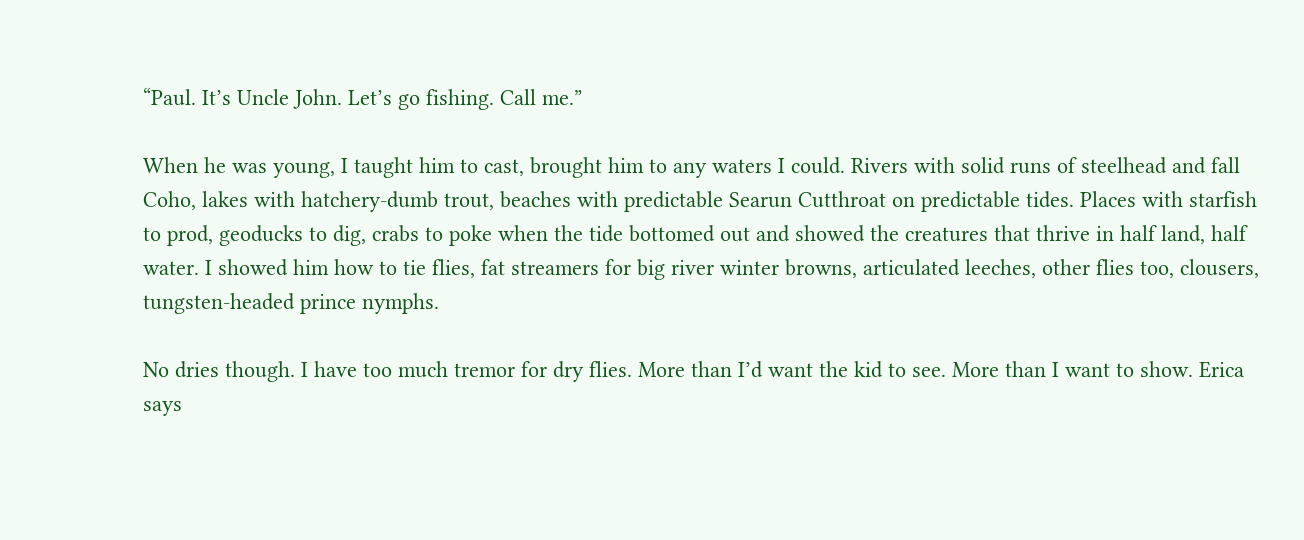“Paul. It’s Uncle John. Let’s go fishing. Call me.”

When he was young, I taught him to cast, brought him to any waters I could. Rivers with solid runs of steelhead and fall Coho, lakes with hatchery-dumb trout, beaches with predictable Searun Cutthroat on predictable tides. Places with starfish to prod, geoducks to dig, crabs to poke when the tide bottomed out and showed the creatures that thrive in half land, half water. I showed him how to tie flies, fat streamers for big river winter browns, articulated leeches, other flies too, clousers, tungsten-headed prince nymphs.

No dries though. I have too much tremor for dry flies. More than I’d want the kid to see. More than I want to show. Erica says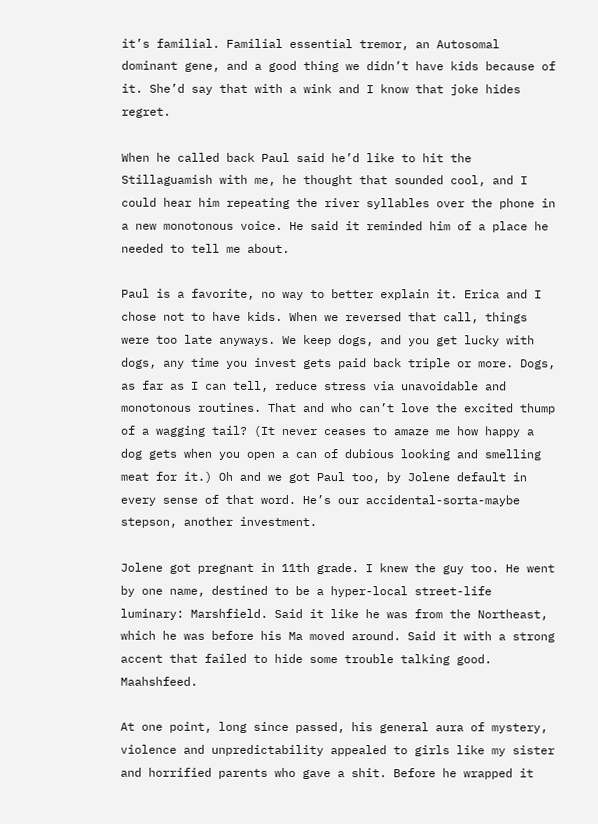it’s familial. Familial essential tremor, an Autosomal dominant gene, and a good thing we didn’t have kids because of it. She’d say that with a wink and I know that joke hides regret.

When he called back Paul said he’d like to hit the Stillaguamish with me, he thought that sounded cool, and I could hear him repeating the river syllables over the phone in a new monotonous voice. He said it reminded him of a place he needed to tell me about.

Paul is a favorite, no way to better explain it. Erica and I chose not to have kids. When we reversed that call, things were too late anyways. We keep dogs, and you get lucky with dogs, any time you invest gets paid back triple or more. Dogs, as far as I can tell, reduce stress via unavoidable and monotonous routines. That and who can’t love the excited thump of a wagging tail? (It never ceases to amaze me how happy a dog gets when you open a can of dubious looking and smelling meat for it.) Oh and we got Paul too, by Jolene default in every sense of that word. He’s our accidental-sorta-maybe stepson, another investment.

Jolene got pregnant in 11th grade. I knew the guy too. He went by one name, destined to be a hyper-local street-life luminary: Marshfield. Said it like he was from the Northeast, which he was before his Ma moved around. Said it with a strong accent that failed to hide some trouble talking good. Maahshfeed.

At one point, long since passed, his general aura of mystery, violence and unpredictability appealed to girls like my sister and horrified parents who gave a shit. Before he wrapped it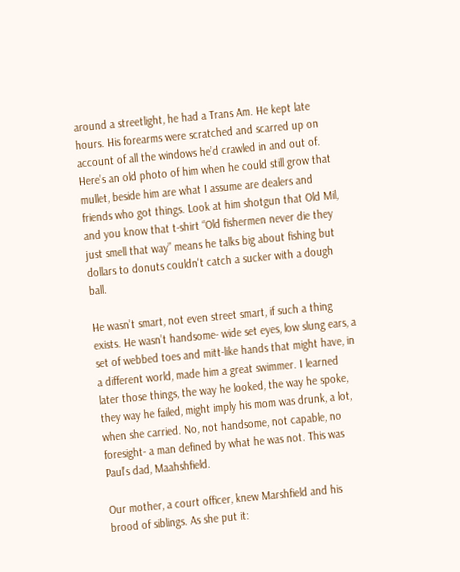around a streetlight, he had a Trans Am. He kept late hours. His forearms were scratched and scarred up on account of all the windows he’d crawled in and out of. Here’s an old photo of him when he could still grow that mullet, beside him are what I assume are dealers and friends who got things. Look at him shotgun that Old Mil, and you know that t-shirt “Old fishermen never die they just smell that way” means he talks big about fishing but dollars to donuts couldn't catch a sucker with a dough ball.

He wasn’t smart, not even street smart, if such a thing exists. He wasn’t handsome- wide set eyes, low slung ears, a set of webbed toes and mitt-like hands that might have, in a different world, made him a great swimmer. I learned later those things, the way he looked, the way he spoke, they way he failed, might imply his mom was drunk, a lot, when she carried. No, not handsome, not capable, no foresight- a man defined by what he was not. This was Paul’s dad, Maahshfield.

Our mother, a court officer, knew Marshfield and his brood of siblings. As she put it: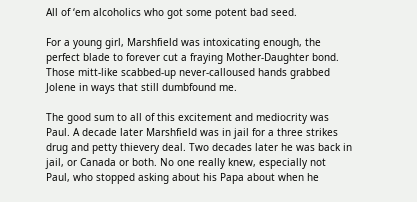All of ‘em alcoholics who got some potent bad seed.

For a young girl, Marshfield was intoxicating enough, the perfect blade to forever cut a fraying Mother-Daughter bond. Those mitt-like scabbed-up never-calloused hands grabbed Jolene in ways that still dumbfound me.

The good sum to all of this excitement and mediocrity was Paul. A decade later Marshfield was in jail for a three strikes drug and petty thievery deal. Two decades later he was back in jail, or Canada or both. No one really knew, especially not Paul, who stopped asking about his Papa about when he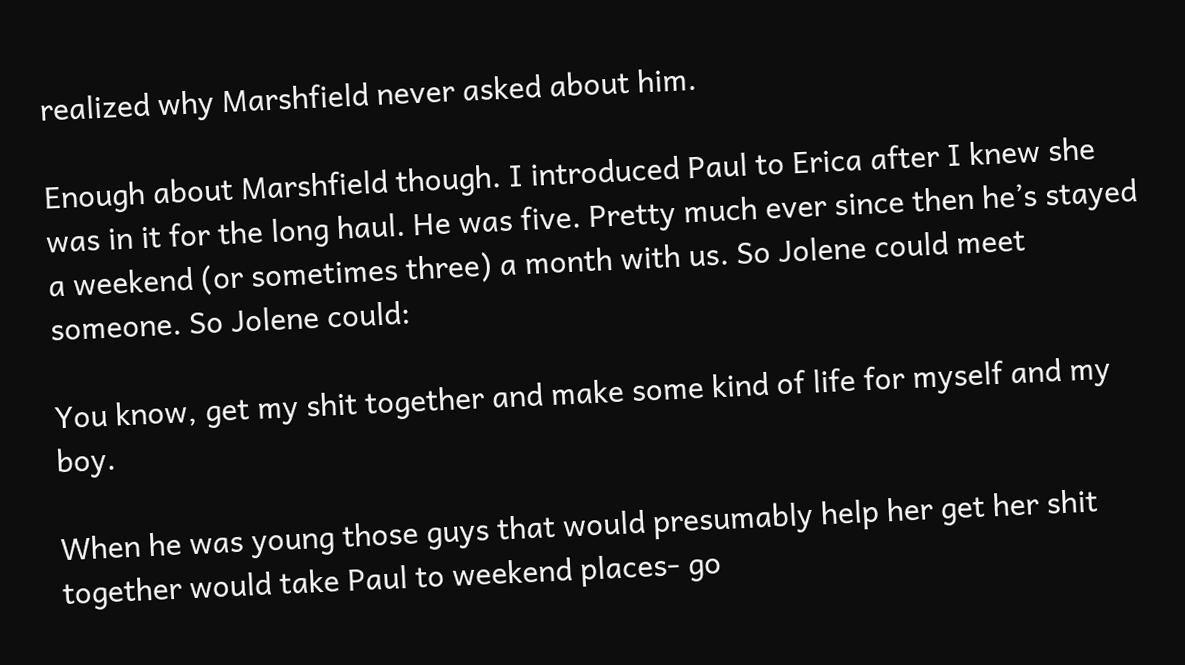realized why Marshfield never asked about him.

Enough about Marshfield though. I introduced Paul to Erica after I knew she was in it for the long haul. He was five. Pretty much ever since then he’s stayed a weekend (or sometimes three) a month with us. So Jolene could meet someone. So Jolene could:

You know, get my shit together and make some kind of life for myself and my boy.

When he was young those guys that would presumably help her get her shit together would take Paul to weekend places- go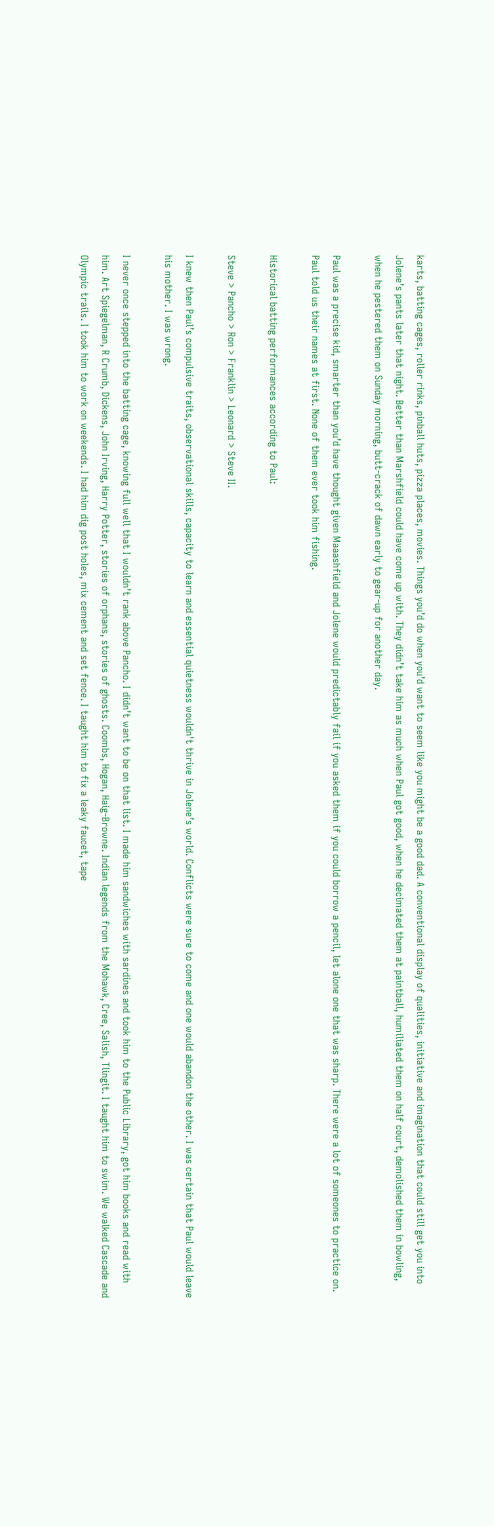karts, batting cages, roller rinks, pinball huts, pizza places, movies. Things you’d do when you’d want to seem like you might be a good dad. A conventional display of qualities, initiative and imagination that could still get you into Jolene’s pants later that night. Better than Marshfield could have come up with. They didn’t take him as much when Paul got good, when he decimated them at paintball, humiliated them on half court, demolished them in bowling, when he pestered them on Sunday morning, butt-crack of dawn early to gear-up for another day.

Paul was a precise kid, smarter than you’d have thought given Maaashfield and Jolene would predictably fail if you asked them if you could borrow a pencil, let alone one that was sharp. There were a lot of someones to practice on. Paul told us their names at first. None of them ever took him fishing.

Historical batting performances according to Paul:

Steve > Pancho > Ron > Franklin > Leonard > Steve II.

I knew then Paul’s compulsive traits, observational skills, capacity to learn and essential quietness wouldn't thrive in Jolene’s world. Conflicts were sure to come and one would abandon the other. I was certain that Paul would leave his mother. I was wrong.

I never once stepped into the batting cage, knowing full well that I wouldn’t rank above Pancho. I didn’t want to be on that list. I made him sandwiches with sardines and took him to the Public Library, got him books and read with him. Art Spiegelman, R Crumb, Dickens, John Irving, Harry Potter, stories of orphans, stories of ghosts. Coombs, Hogan, Haig-Browne. Indian legends from the Mohawk, Cree, Salish, Tlingit. I taught him to swim. We walked Cascade and Olympic trails. I took him to work on weekends. I had him dig post holes, mix cement and set fence. I taught him to fix a leaky faucet, tape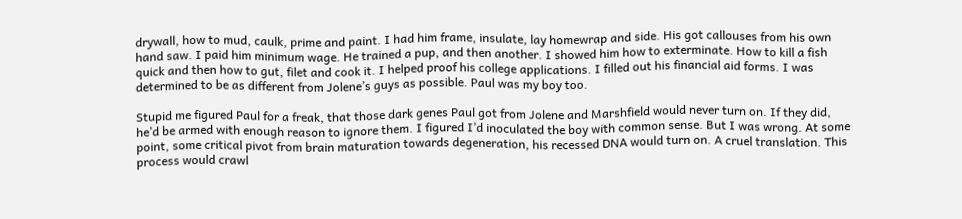drywall, how to mud, caulk, prime and paint. I had him frame, insulate, lay homewrap and side. His got callouses from his own hand saw. I paid him minimum wage. He trained a pup, and then another. I showed him how to exterminate. How to kill a fish quick and then how to gut, filet and cook it. I helped proof his college applications. I filled out his financial aid forms. I was determined to be as different from Jolene’s guys as possible. Paul was my boy too.

Stupid me figured Paul for a freak, that those dark genes Paul got from Jolene and Marshfield would never turn on. If they did, he’d be armed with enough reason to ignore them. I figured I’d inoculated the boy with common sense. But I was wrong. At some point, some critical pivot from brain maturation towards degeneration, his recessed DNA would turn on. A cruel translation. This process would crawl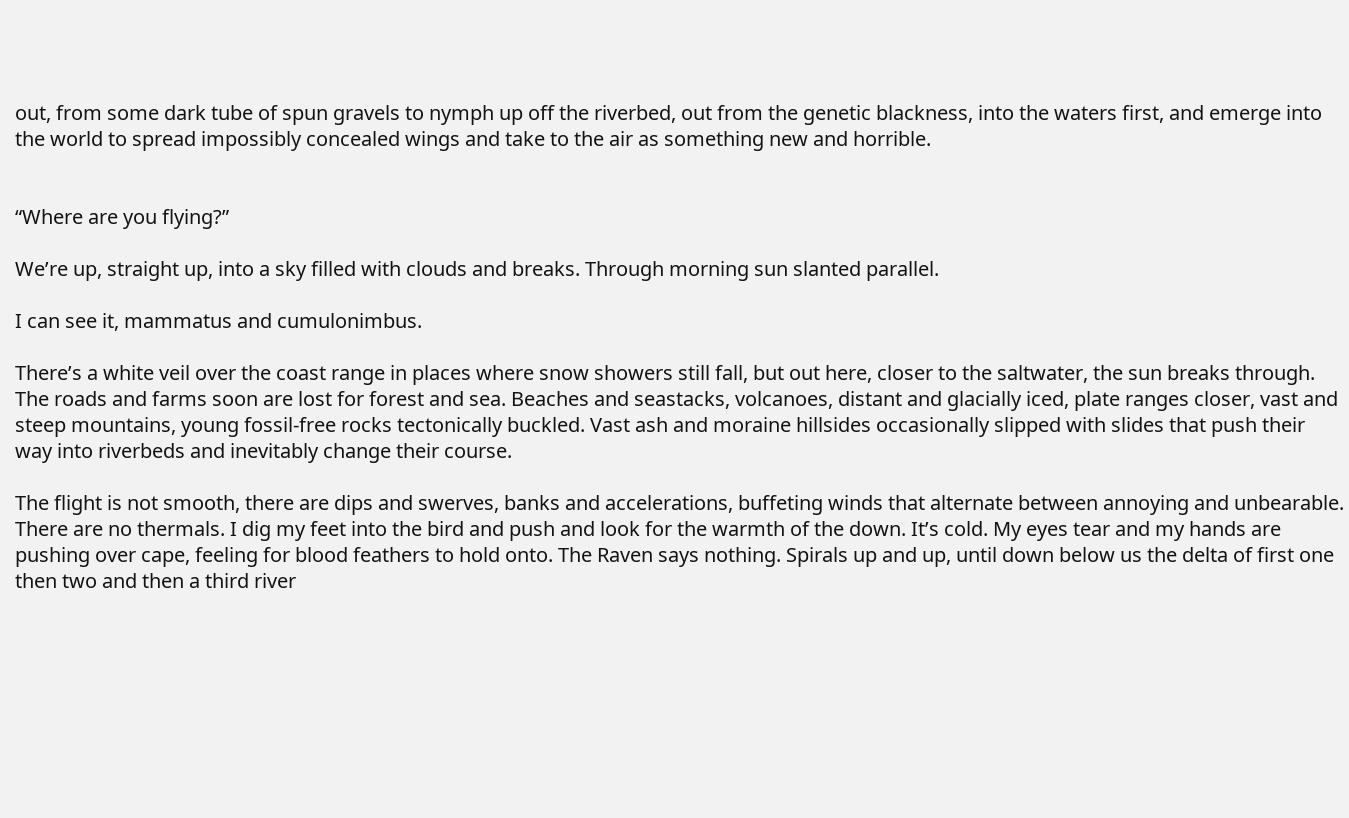out, from some dark tube of spun gravels to nymph up off the riverbed, out from the genetic blackness, into the waters first, and emerge into the world to spread impossibly concealed wings and take to the air as something new and horrible.


“Where are you flying?”

We’re up, straight up, into a sky filled with clouds and breaks. Through morning sun slanted parallel.

I can see it, mammatus and cumulonimbus.

There’s a white veil over the coast range in places where snow showers still fall, but out here, closer to the saltwater, the sun breaks through. The roads and farms soon are lost for forest and sea. Beaches and seastacks, volcanoes, distant and glacially iced, plate ranges closer, vast and steep mountains, young fossil-free rocks tectonically buckled. Vast ash and moraine hillsides occasionally slipped with slides that push their way into riverbeds and inevitably change their course.

The flight is not smooth, there are dips and swerves, banks and accelerations, buffeting winds that alternate between annoying and unbearable. There are no thermals. I dig my feet into the bird and push and look for the warmth of the down. It’s cold. My eyes tear and my hands are pushing over cape, feeling for blood feathers to hold onto. The Raven says nothing. Spirals up and up, until down below us the delta of first one then two and then a third river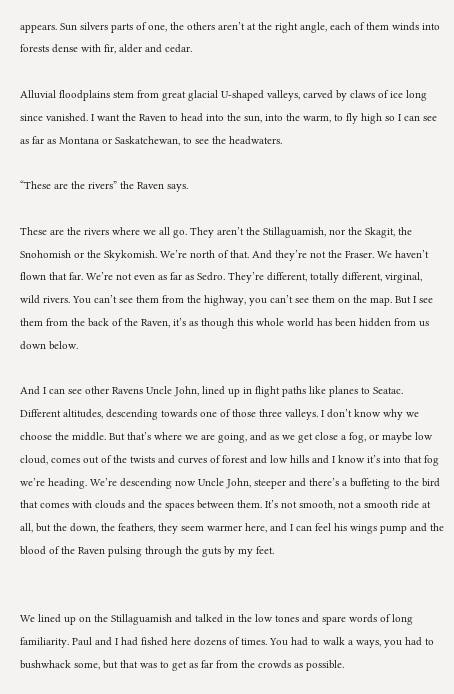appears. Sun silvers parts of one, the others aren’t at the right angle, each of them winds into forests dense with fir, alder and cedar.

Alluvial floodplains stem from great glacial U-shaped valleys, carved by claws of ice long since vanished. I want the Raven to head into the sun, into the warm, to fly high so I can see as far as Montana or Saskatchewan, to see the headwaters.

“These are the rivers” the Raven says.

These are the rivers where we all go. They aren’t the Stillaguamish, nor the Skagit, the Snohomish or the Skykomish. We’re north of that. And they’re not the Fraser. We haven’t flown that far. We’re not even as far as Sedro. They’re different, totally different, virginal, wild rivers. You can’t see them from the highway, you can’t see them on the map. But I see them from the back of the Raven, it’s as though this whole world has been hidden from us down below.

And I can see other Ravens Uncle John, lined up in flight paths like planes to Seatac. Different altitudes, descending towards one of those three valleys. I don’t know why we choose the middle. But that’s where we are going, and as we get close a fog, or maybe low cloud, comes out of the twists and curves of forest and low hills and I know it’s into that fog we’re heading. We’re descending now Uncle John, steeper and there’s a buffeting to the bird that comes with clouds and the spaces between them. It’s not smooth, not a smooth ride at all, but the down, the feathers, they seem warmer here, and I can feel his wings pump and the blood of the Raven pulsing through the guts by my feet.


We lined up on the Stillaguamish and talked in the low tones and spare words of long familiarity. Paul and I had fished here dozens of times. You had to walk a ways, you had to bushwhack some, but that was to get as far from the crowds as possible.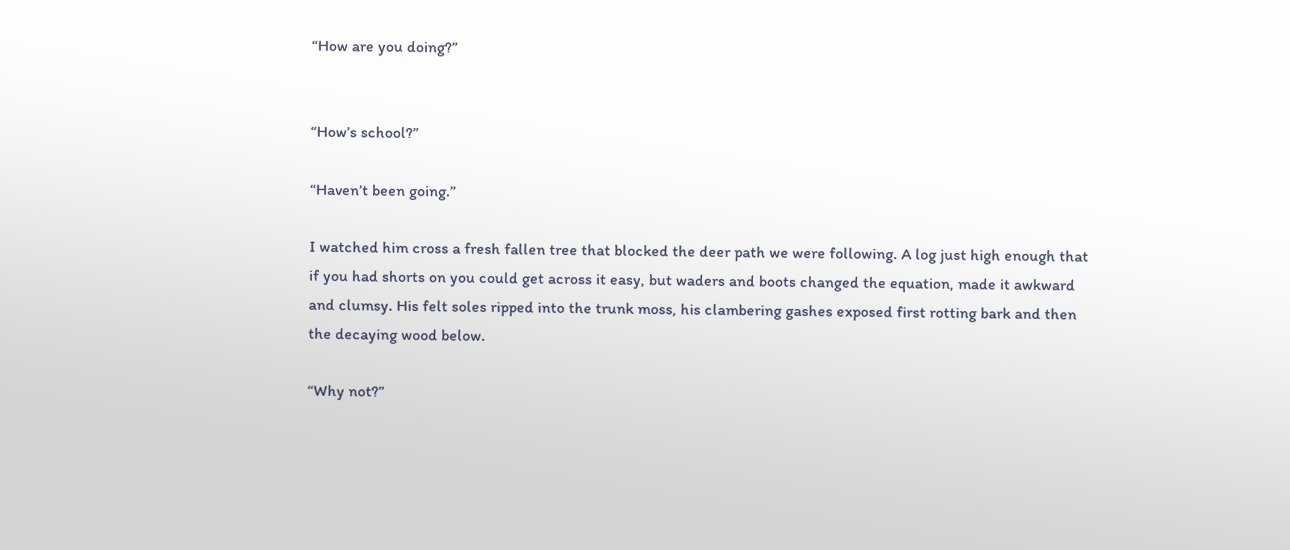“How are you doing?”


“How’s school?”

“Haven’t been going.”

I watched him cross a fresh fallen tree that blocked the deer path we were following. A log just high enough that if you had shorts on you could get across it easy, but waders and boots changed the equation, made it awkward and clumsy. His felt soles ripped into the trunk moss, his clambering gashes exposed first rotting bark and then the decaying wood below.

“Why not?”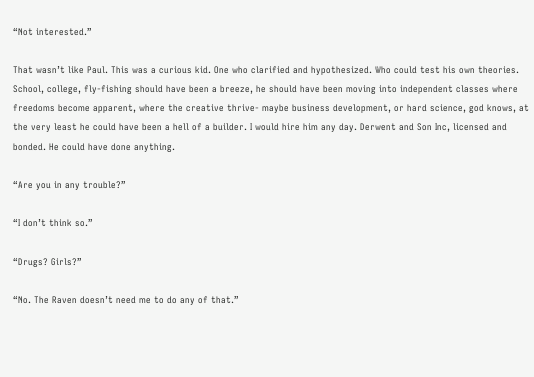“Not interested.”

That wasn’t like Paul. This was a curious kid. One who clarified and hypothesized. Who could test his own theories. School, college, fly-fishing should have been a breeze, he should have been moving into independent classes where freedoms become apparent, where the creative thrive- maybe business development, or hard science, god knows, at the very least he could have been a hell of a builder. I would hire him any day. Derwent and Son Inc, licensed and bonded. He could have done anything.

“Are you in any trouble?”

“I don’t think so.”

“Drugs? Girls?”

“No. The Raven doesn’t need me to do any of that.”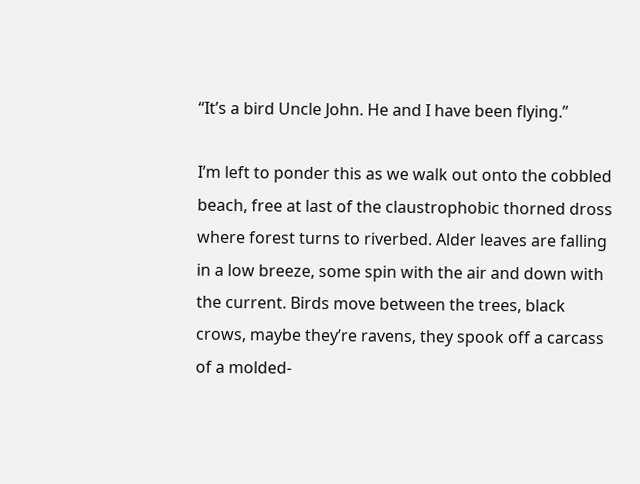“It’s a bird Uncle John. He and I have been flying.”

I’m left to ponder this as we walk out onto the cobbled beach, free at last of the claustrophobic thorned dross where forest turns to riverbed. Alder leaves are falling in a low breeze, some spin with the air and down with the current. Birds move between the trees, black crows, maybe they’re ravens, they spook off a carcass of a molded-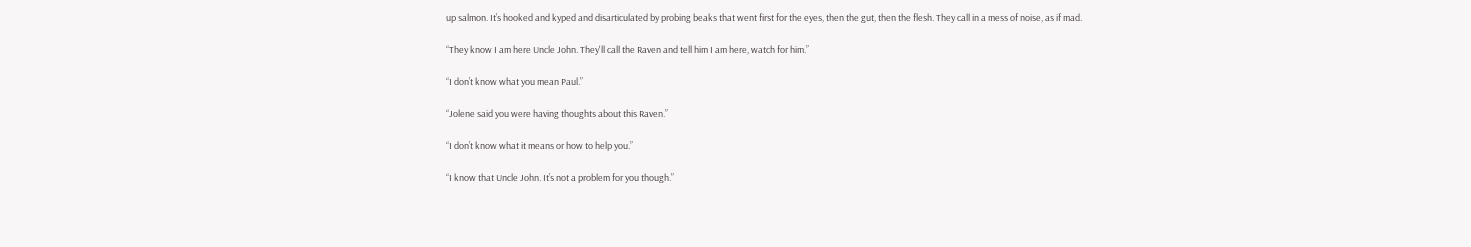up salmon. It’s hooked and kyped and disarticulated by probing beaks that went first for the eyes, then the gut, then the flesh. They call in a mess of noise, as if mad.

“They know I am here Uncle John. They'll call the Raven and tell him I am here, watch for him.”

“I don’t know what you mean Paul.”

“Jolene said you were having thoughts about this Raven.”

“I don’t know what it means or how to help you.”

“I know that Uncle John. It’s not a problem for you though.”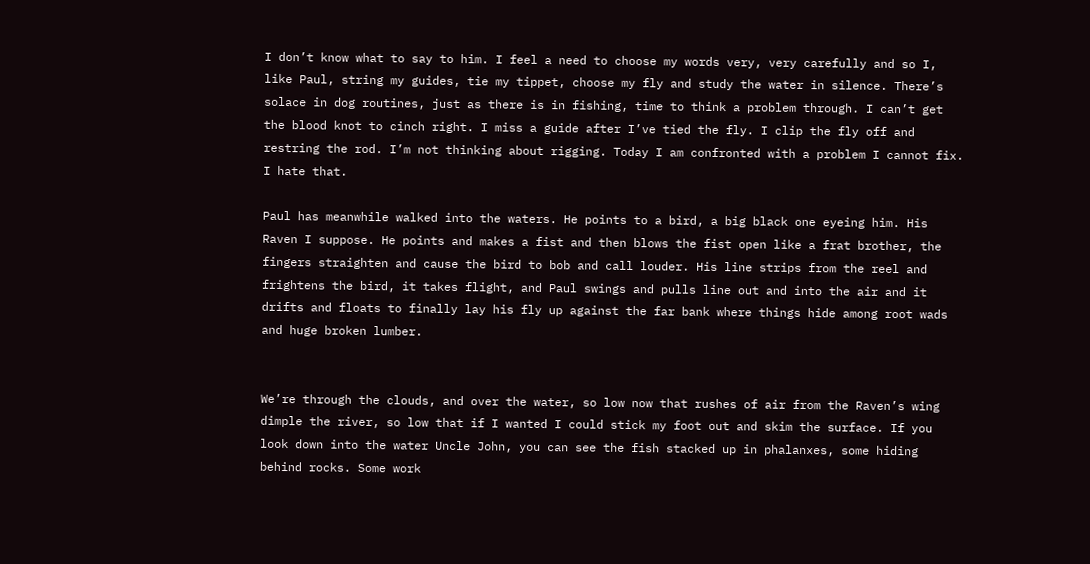I don’t know what to say to him. I feel a need to choose my words very, very carefully and so I, like Paul, string my guides, tie my tippet, choose my fly and study the water in silence. There’s solace in dog routines, just as there is in fishing, time to think a problem through. I can’t get the blood knot to cinch right. I miss a guide after I’ve tied the fly. I clip the fly off and restring the rod. I’m not thinking about rigging. Today I am confronted with a problem I cannot fix. I hate that.

Paul has meanwhile walked into the waters. He points to a bird, a big black one eyeing him. His Raven I suppose. He points and makes a fist and then blows the fist open like a frat brother, the fingers straighten and cause the bird to bob and call louder. His line strips from the reel and frightens the bird, it takes flight, and Paul swings and pulls line out and into the air and it drifts and floats to finally lay his fly up against the far bank where things hide among root wads and huge broken lumber.


We’re through the clouds, and over the water, so low now that rushes of air from the Raven’s wing dimple the river, so low that if I wanted I could stick my foot out and skim the surface. If you look down into the water Uncle John, you can see the fish stacked up in phalanxes, some hiding behind rocks. Some work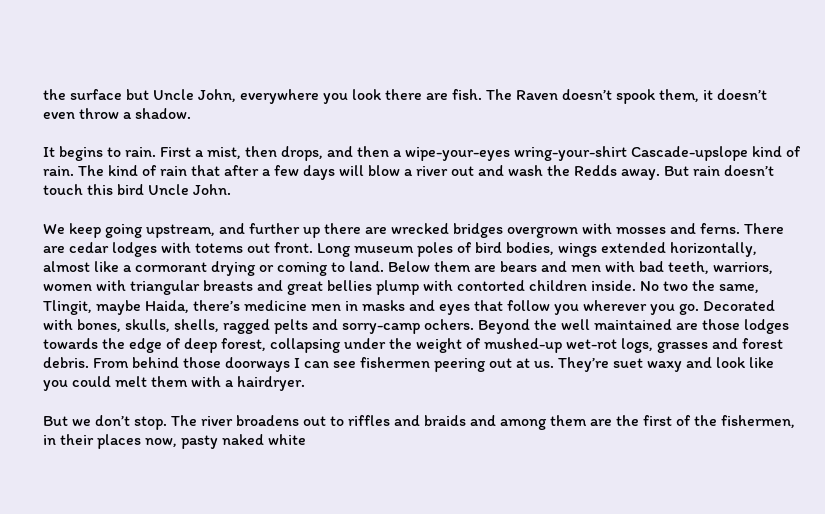the surface but Uncle John, everywhere you look there are fish. The Raven doesn’t spook them, it doesn’t even throw a shadow.

It begins to rain. First a mist, then drops, and then a wipe-your-eyes wring-your-shirt Cascade-upslope kind of rain. The kind of rain that after a few days will blow a river out and wash the Redds away. But rain doesn’t touch this bird Uncle John.

We keep going upstream, and further up there are wrecked bridges overgrown with mosses and ferns. There are cedar lodges with totems out front. Long museum poles of bird bodies, wings extended horizontally, almost like a cormorant drying or coming to land. Below them are bears and men with bad teeth, warriors, women with triangular breasts and great bellies plump with contorted children inside. No two the same, Tlingit, maybe Haida, there’s medicine men in masks and eyes that follow you wherever you go. Decorated with bones, skulls, shells, ragged pelts and sorry-camp ochers. Beyond the well maintained are those lodges towards the edge of deep forest, collapsing under the weight of mushed-up wet-rot logs, grasses and forest debris. From behind those doorways I can see fishermen peering out at us. They’re suet waxy and look like you could melt them with a hairdryer.

But we don’t stop. The river broadens out to riffles and braids and among them are the first of the fishermen, in their places now, pasty naked white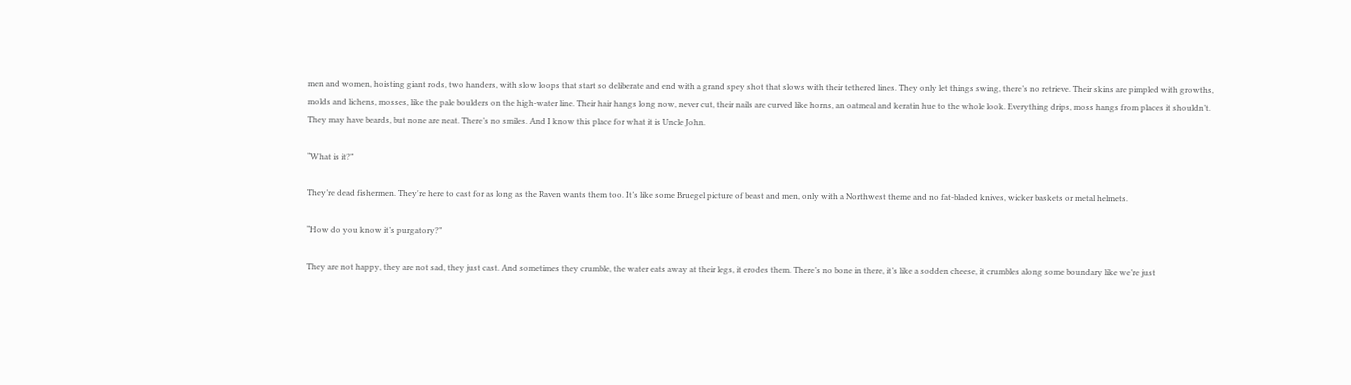men and women, hoisting giant rods, two handers, with slow loops that start so deliberate and end with a grand spey shot that slows with their tethered lines. They only let things swing, there’s no retrieve. Their skins are pimpled with growths, molds and lichens, mosses, like the pale boulders on the high-water line. Their hair hangs long now, never cut, their nails are curved like horns, an oatmeal and keratin hue to the whole look. Everything drips, moss hangs from places it shouldn’t. They may have beards, but none are neat. There’s no smiles. And I know this place for what it is Uncle John.

“What is it?”

They’re dead fishermen. They're here to cast for as long as the Raven wants them too. It’s like some Bruegel picture of beast and men, only with a Northwest theme and no fat-bladed knives, wicker baskets or metal helmets.

“How do you know it’s purgatory?”

They are not happy, they are not sad, they just cast. And sometimes they crumble, the water eats away at their legs, it erodes them. There’s no bone in there, it’s like a sodden cheese, it crumbles along some boundary like we’re just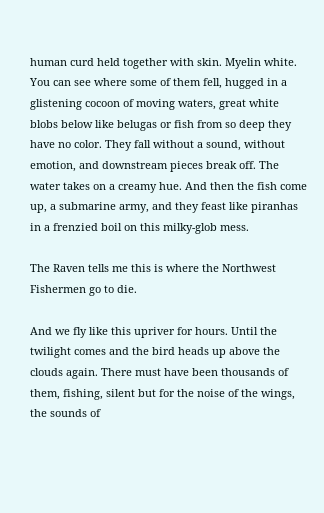human curd held together with skin. Myelin white. You can see where some of them fell, hugged in a glistening cocoon of moving waters, great white blobs below like belugas or fish from so deep they have no color. They fall without a sound, without emotion, and downstream pieces break off. The water takes on a creamy hue. And then the fish come up, a submarine army, and they feast like piranhas in a frenzied boil on this milky-glob mess.

The Raven tells me this is where the Northwest Fishermen go to die.

And we fly like this upriver for hours. Until the twilight comes and the bird heads up above the clouds again. There must have been thousands of them, fishing, silent but for the noise of the wings, the sounds of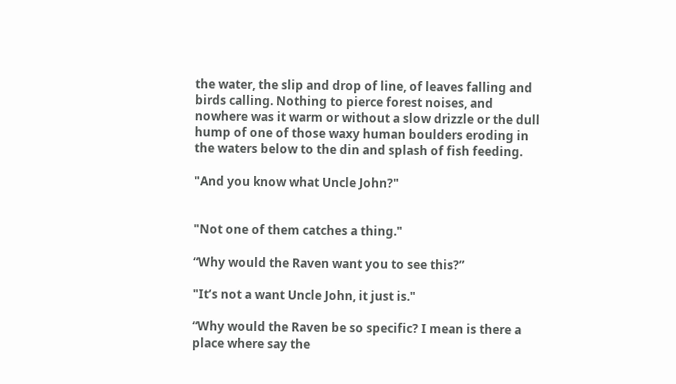the water, the slip and drop of line, of leaves falling and birds calling. Nothing to pierce forest noises, and nowhere was it warm or without a slow drizzle or the dull hump of one of those waxy human boulders eroding in the waters below to the din and splash of fish feeding.

"And you know what Uncle John?"


"Not one of them catches a thing."

“Why would the Raven want you to see this?”

"It’s not a want Uncle John, it just is."

“Why would the Raven be so specific? I mean is there a place where say the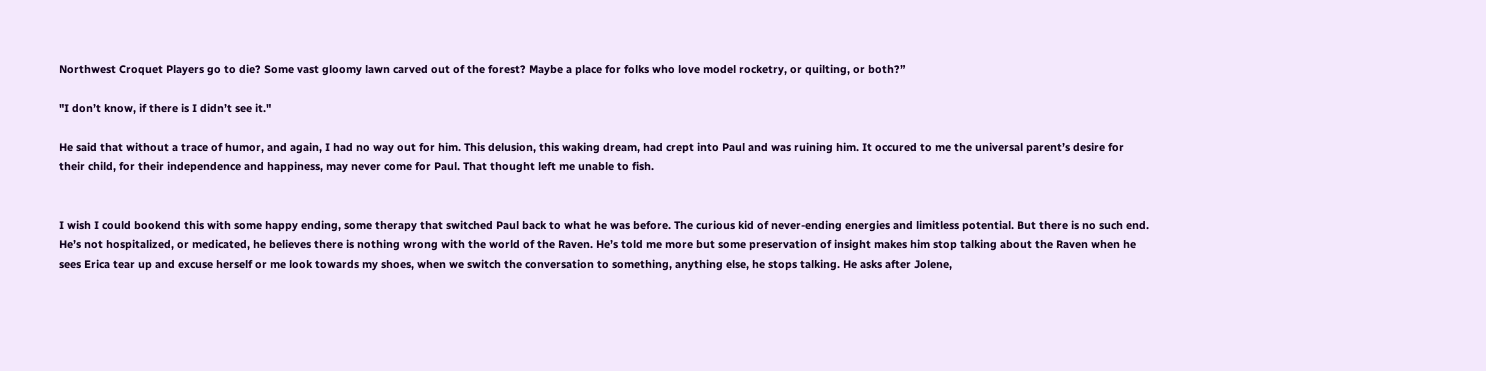Northwest Croquet Players go to die? Some vast gloomy lawn carved out of the forest? Maybe a place for folks who love model rocketry, or quilting, or both?”

"I don’t know, if there is I didn’t see it."

He said that without a trace of humor, and again, I had no way out for him. This delusion, this waking dream, had crept into Paul and was ruining him. It occured to me the universal parent’s desire for their child, for their independence and happiness, may never come for Paul. That thought left me unable to fish.


I wish I could bookend this with some happy ending, some therapy that switched Paul back to what he was before. The curious kid of never-ending energies and limitless potential. But there is no such end. He’s not hospitalized, or medicated, he believes there is nothing wrong with the world of the Raven. He’s told me more but some preservation of insight makes him stop talking about the Raven when he sees Erica tear up and excuse herself or me look towards my shoes, when we switch the conversation to something, anything else, he stops talking. He asks after Jolene,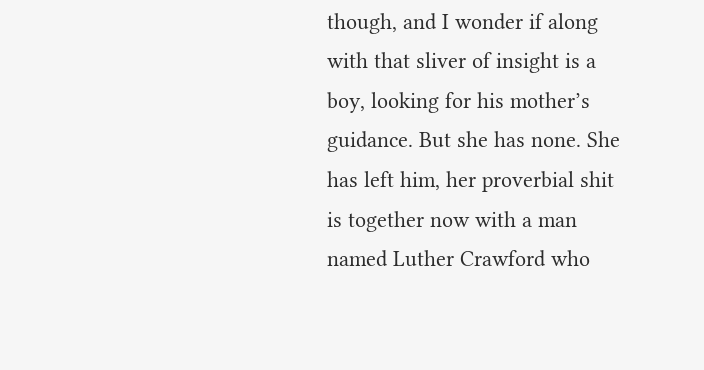though, and I wonder if along with that sliver of insight is a boy, looking for his mother’s guidance. But she has none. She has left him, her proverbial shit is together now with a man named Luther Crawford who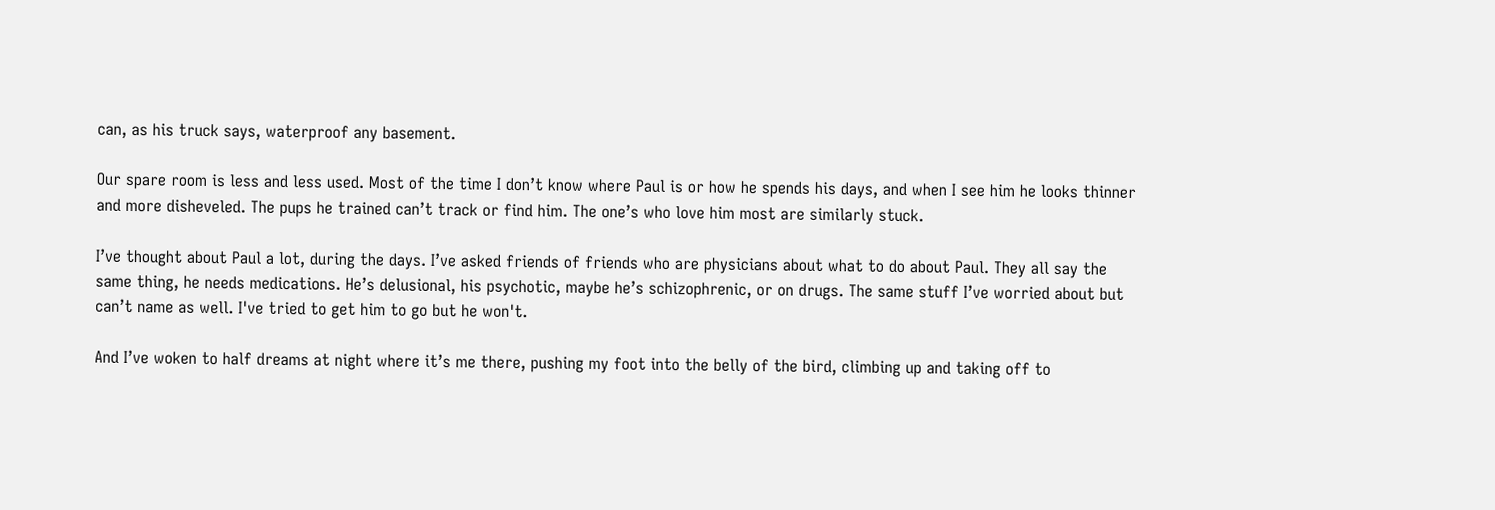can, as his truck says, waterproof any basement.

Our spare room is less and less used. Most of the time I don’t know where Paul is or how he spends his days, and when I see him he looks thinner and more disheveled. The pups he trained can’t track or find him. The one’s who love him most are similarly stuck.

I’ve thought about Paul a lot, during the days. I’ve asked friends of friends who are physicians about what to do about Paul. They all say the same thing, he needs medications. He’s delusional, his psychotic, maybe he’s schizophrenic, or on drugs. The same stuff I’ve worried about but can’t name as well. I've tried to get him to go but he won't.

And I’ve woken to half dreams at night where it’s me there, pushing my foot into the belly of the bird, climbing up and taking off to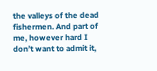the valleys of the dead fishermen. And part of me, however hard I don’t want to admit it,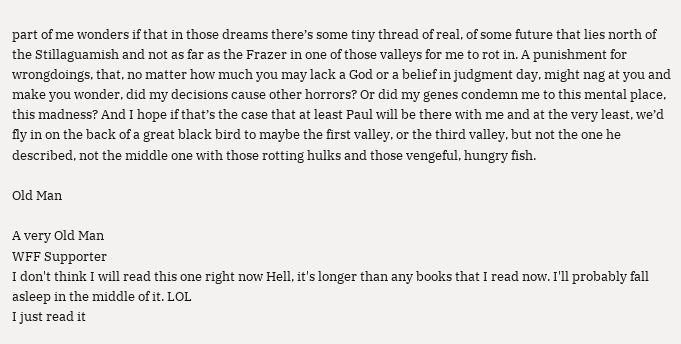part of me wonders if that in those dreams there’s some tiny thread of real, of some future that lies north of the Stillaguamish and not as far as the Frazer in one of those valleys for me to rot in. A punishment for wrongdoings, that, no matter how much you may lack a God or a belief in judgment day, might nag at you and make you wonder, did my decisions cause other horrors? Or did my genes condemn me to this mental place, this madness? And I hope if that’s the case that at least Paul will be there with me and at the very least, we’d fly in on the back of a great black bird to maybe the first valley, or the third valley, but not the one he described, not the middle one with those rotting hulks and those vengeful, hungry fish.

Old Man

A very Old Man
WFF Supporter
I don't think I will read this one right now Hell, it's longer than any books that I read now. I'll probably fall asleep in the middle of it. LOL
I just read it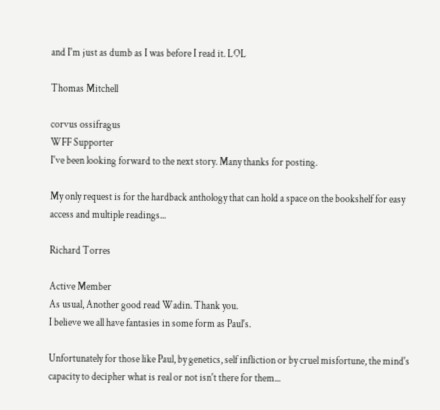and I'm just as dumb as I was before I read it. LOL

Thomas Mitchell

corvus ossifragus
WFF Supporter
I've been looking forward to the next story. Many thanks for posting.

My only request is for the hardback anthology that can hold a space on the bookshelf for easy access and multiple readings...

Richard Torres

Active Member
As usual, Another good read Wadin. Thank you.
I believe we all have fantasies in some form as Paul's.

Unfortunately for those like Paul, by genetics, self infliction or by cruel misfortune, the mind's capacity to decipher what is real or not isn't there for them...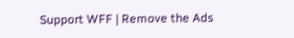Support WFF | Remove the Ads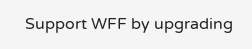Support WFF by upgrading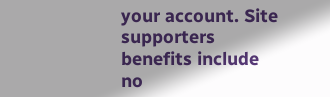your account. Site supporters benefits include no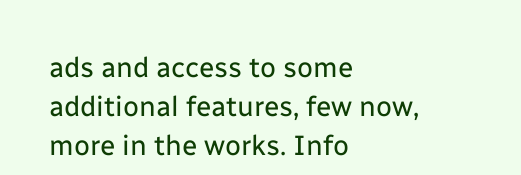ads and access to some additional features, few now, more in the works. Info